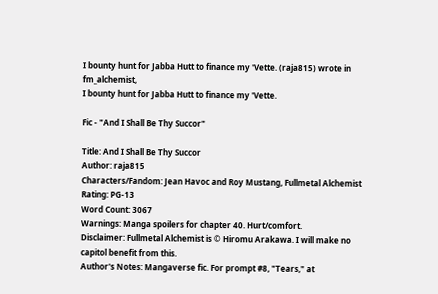I bounty hunt for Jabba Hutt to finance my 'Vette. (raja815) wrote in fm_alchemist,
I bounty hunt for Jabba Hutt to finance my 'Vette.

Fic - "And I Shall Be Thy Succor"

Title: And I Shall Be Thy Succor
Author: raja815
Characters/Fandom: Jean Havoc and Roy Mustang, Fullmetal Alchemist
Rating: PG-13
Word Count: 3067
Warnings: Manga spoilers for chapter 40. Hurt/comfort.
Disclaimer: Fullmetal Alchemist is © Hiromu Arakawa. I will make no capitol benefit from this.
Author's Notes: Mangaverse fic. For prompt #8, "Tears," at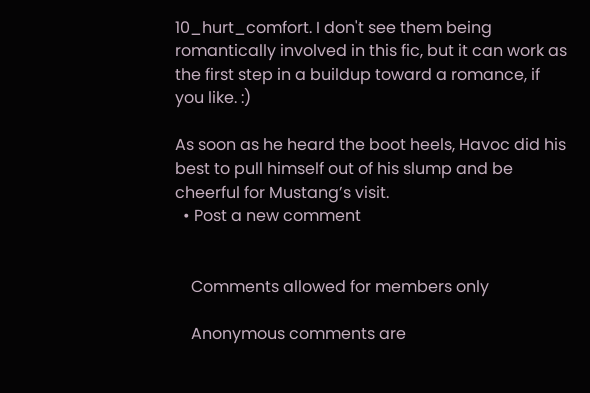10_hurt_comfort. I don't see them being romantically involved in this fic, but it can work as the first step in a buildup toward a romance, if you like. :)

As soon as he heard the boot heels, Havoc did his best to pull himself out of his slump and be cheerful for Mustang’s visit.
  • Post a new comment


    Comments allowed for members only

    Anonymous comments are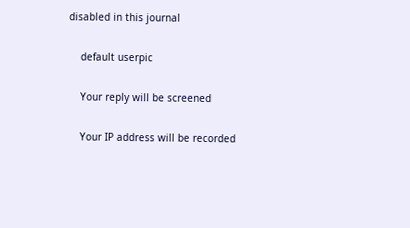disabled in this journal

    default userpic

    Your reply will be screened

    Your IP address will be recorded